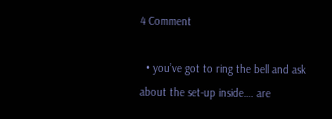4 Comment

  • you’ve got to ring the bell and ask about the set-up inside…. are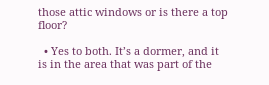those attic windows or is there a top floor?

  • Yes to both. It’s a dormer, and it is in the area that was part of the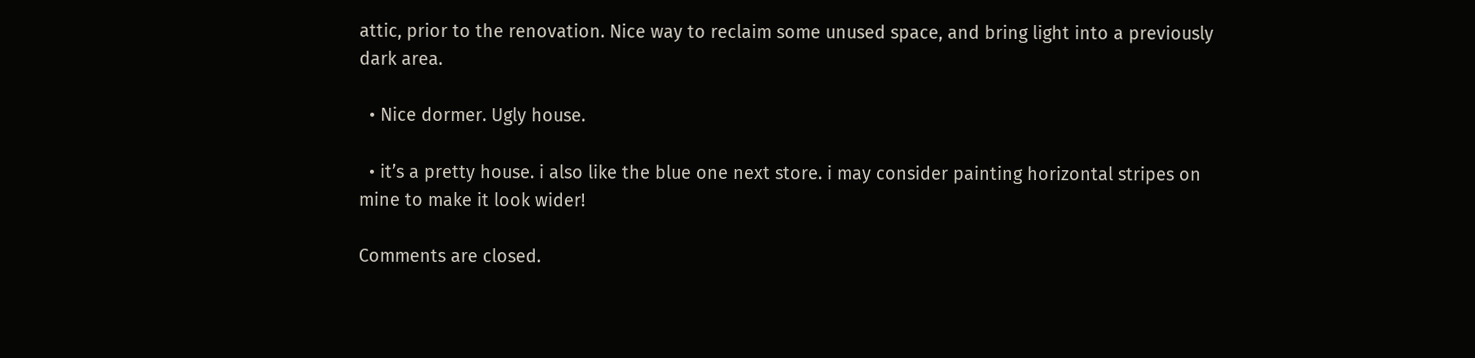attic, prior to the renovation. Nice way to reclaim some unused space, and bring light into a previously dark area.

  • Nice dormer. Ugly house.

  • it’s a pretty house. i also like the blue one next store. i may consider painting horizontal stripes on mine to make it look wider!

Comments are closed.